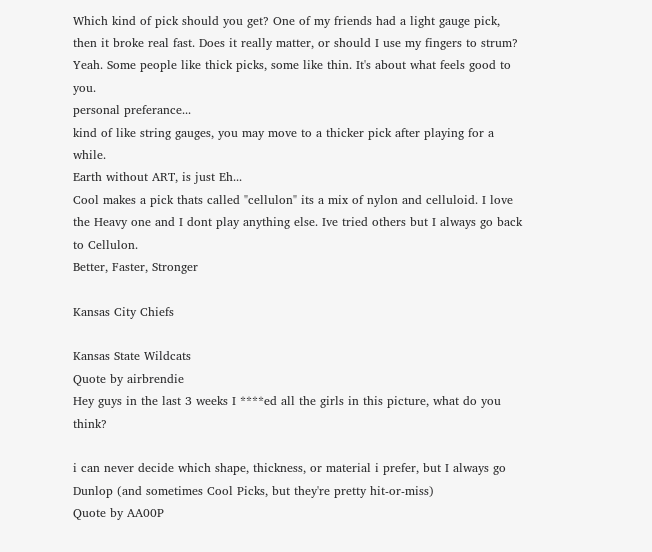Which kind of pick should you get? One of my friends had a light gauge pick, then it broke real fast. Does it really matter, or should I use my fingers to strum?
Yeah. Some people like thick picks, some like thin. It's about what feels good to you.
personal preferance...
kind of like string gauges, you may move to a thicker pick after playing for a while.
Earth without ART, is just Eh...
Cool makes a pick thats called "cellulon" its a mix of nylon and celluloid. I love the Heavy one and I dont play anything else. Ive tried others but I always go back to Cellulon.
Better, Faster, Stronger

Kansas City Chiefs

Kansas State Wildcats
Quote by airbrendie
Hey guys in the last 3 weeks I ****ed all the girls in this picture, what do you think?

i can never decide which shape, thickness, or material i prefer, but I always go Dunlop (and sometimes Cool Picks, but they're pretty hit-or-miss)
Quote by AA00P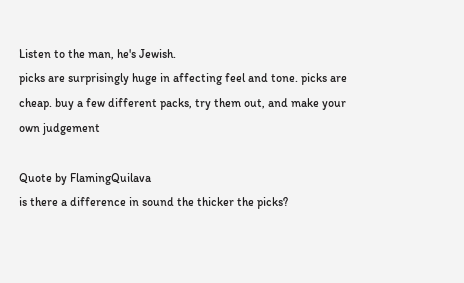Listen to the man, he's Jewish.
picks are surprisingly huge in affecting feel and tone. picks are cheap. buy a few different packs, try them out, and make your own judgement

Quote by FlamingQuilava
is there a difference in sound the thicker the picks?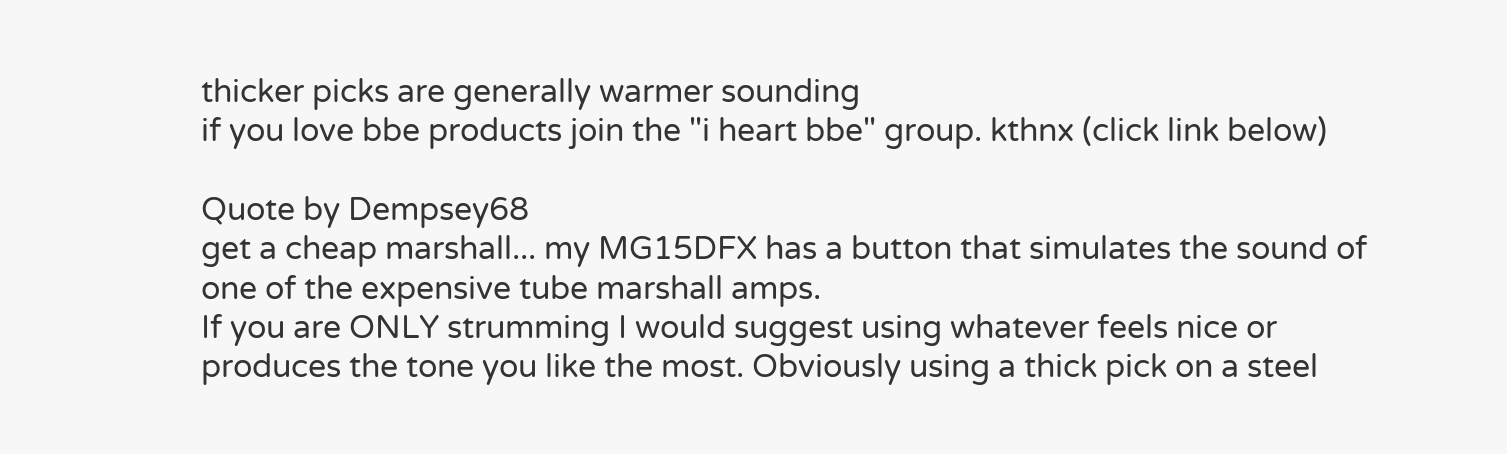thicker picks are generally warmer sounding
if you love bbe products join the "i heart bbe" group. kthnx (click link below)

Quote by Dempsey68
get a cheap marshall... my MG15DFX has a button that simulates the sound of one of the expensive tube marshall amps.
If you are ONLY strumming I would suggest using whatever feels nice or produces the tone you like the most. Obviously using a thick pick on a steel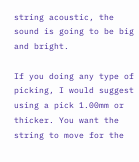string acoustic, the sound is going to be big and bright.

If you doing any type of picking, I would suggest using a pick 1.00mm or thicker. You want the string to move for the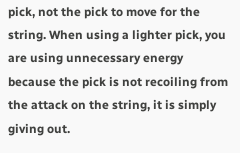pick, not the pick to move for the string. When using a lighter pick, you are using unnecessary energy because the pick is not recoiling from the attack on the string, it is simply giving out.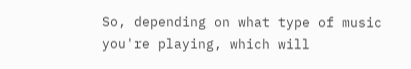So, depending on what type of music you're playing, which will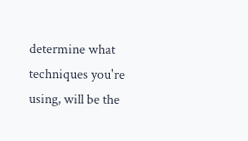determine what techniques you're using, will be the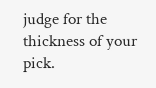judge for the thickness of your pick.